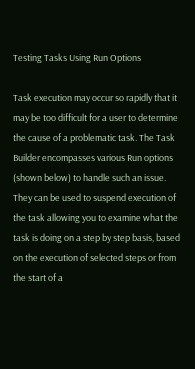Testing Tasks Using Run Options

Task execution may occur so rapidly that it may be too difficult for a user to determine the cause of a problematic task. The Task Builder encompasses various Run options (shown below) to handle such an issue. They can be used to suspend execution of the task allowing you to examine what the task is doing on a step by step basis, based on the execution of selected steps or from the start of a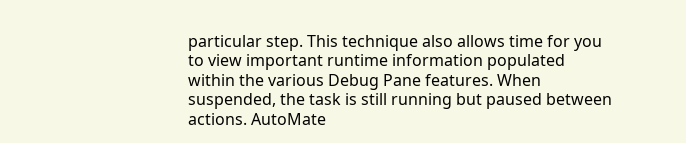particular step. This technique also allows time for you to view important runtime information populated within the various Debug Pane features. When suspended, the task is still running but paused between actions. AutoMate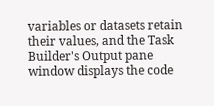variables or datasets retain their values, and the Task Builder's Output pane window displays the code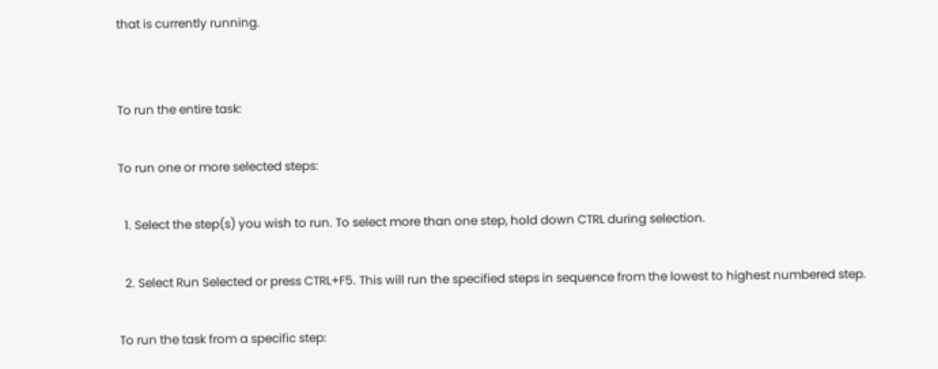that is currently running.


To run the entire task:

To run one or more selected steps:

  1. Select the step(s) you wish to run. To select more than one step, hold down CTRL during selection.

  2. Select Run Selected or press CTRL+F5. This will run the specified steps in sequence from the lowest to highest numbered step.

To run the task from a specific step: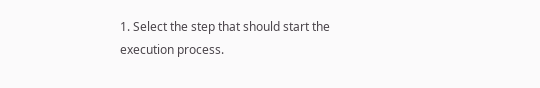1. Select the step that should start the execution process.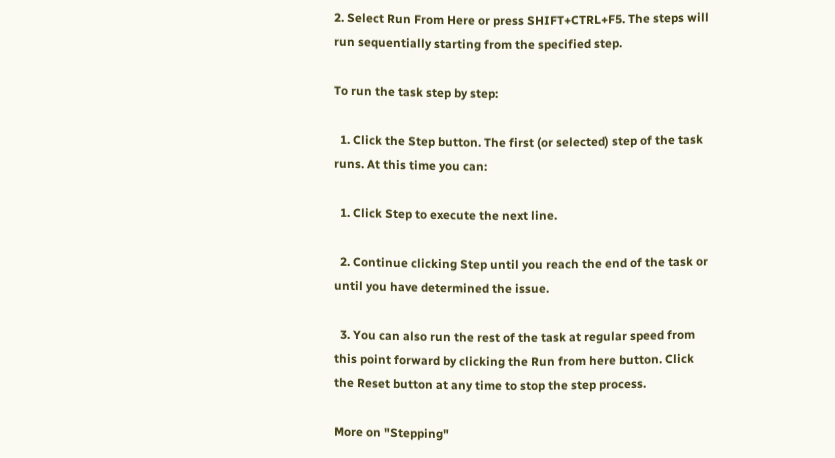2. Select Run From Here or press SHIFT+CTRL+F5. The steps will run sequentially starting from the specified step.

To run the task step by step:

  1. Click the Step button. The first (or selected) step of the task runs. At this time you can:

  1. Click Step to execute the next line.

  2. Continue clicking Step until you reach the end of the task or until you have determined the issue.

  3. You can also run the rest of the task at regular speed from this point forward by clicking the Run from here button. Click the Reset button at any time to stop the step process.

More on "Stepping"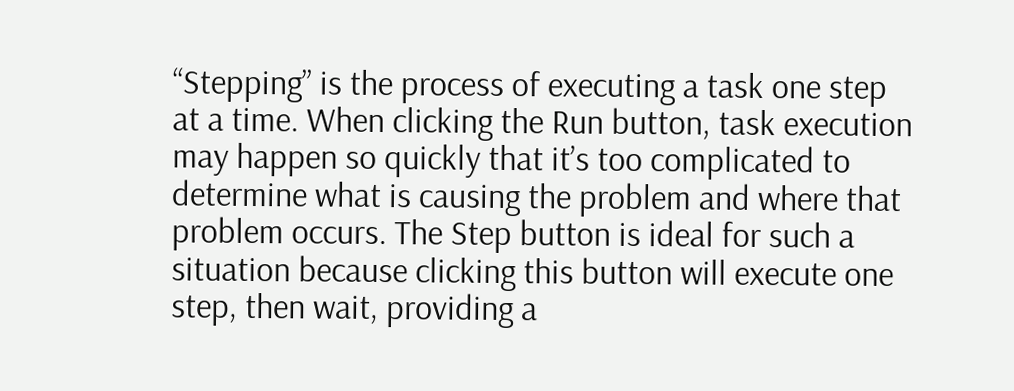“Stepping” is the process of executing a task one step at a time. When clicking the Run button, task execution may happen so quickly that it’s too complicated to determine what is causing the problem and where that problem occurs. The Step button is ideal for such a situation because clicking this button will execute one step, then wait, providing a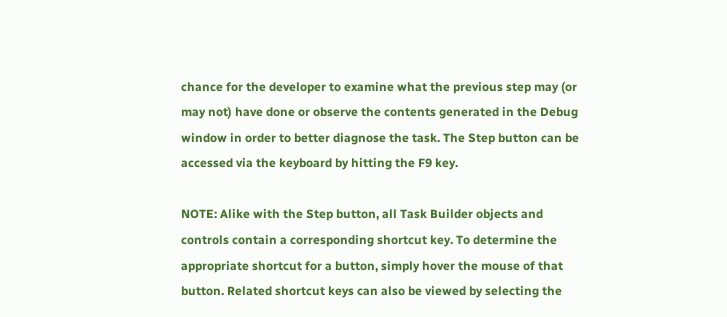chance for the developer to examine what the previous step may (or may not) have done or observe the contents generated in the Debug window in order to better diagnose the task. The Step button can be accessed via the keyboard by hitting the F9 key.

NOTE: Alike with the Step button, all Task Builder objects and controls contain a corresponding shortcut key. To determine the appropriate shortcut for a button, simply hover the mouse of that button. Related shortcut keys can also be viewed by selecting the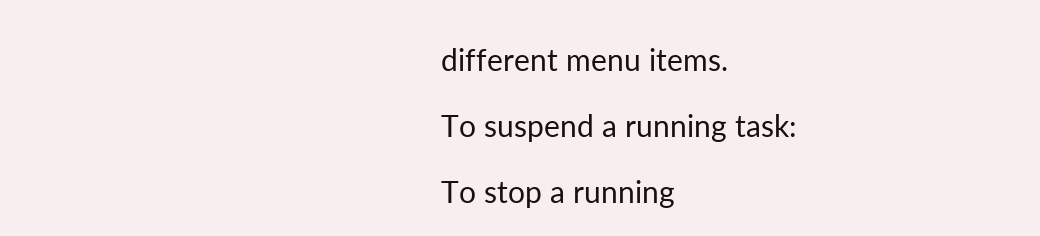different menu items.

To suspend a running task:

To stop a running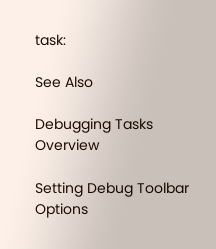task:

See Also

Debugging Tasks Overview

Setting Debug Toolbar Options